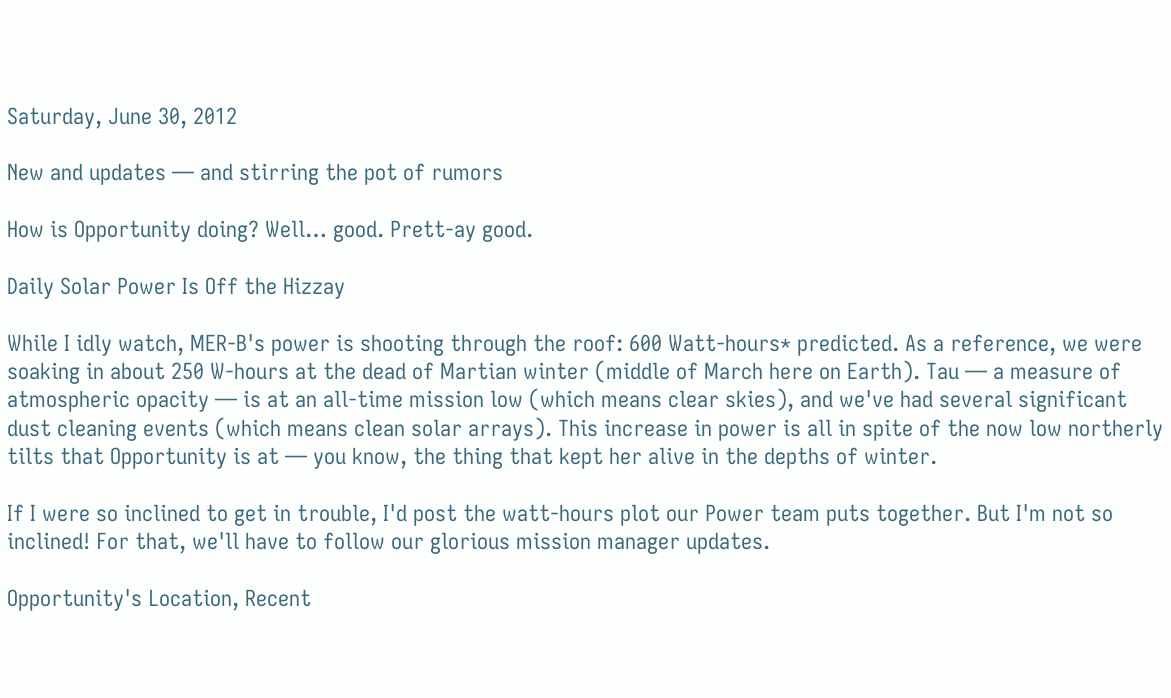Saturday, June 30, 2012

New and updates — and stirring the pot of rumors

How is Opportunity doing? Well… good. Prett-ay good.

Daily Solar Power Is Off the Hizzay

While I idly watch, MER-B's power is shooting through the roof: 600 Watt-hours* predicted. As a reference, we were soaking in about 250 W-hours at the dead of Martian winter (middle of March here on Earth). Tau — a measure of atmospheric opacity — is at an all-time mission low (which means clear skies), and we've had several significant dust cleaning events (which means clean solar arrays). This increase in power is all in spite of the now low northerly tilts that Opportunity is at — you know, the thing that kept her alive in the depths of winter.

If I were so inclined to get in trouble, I'd post the watt-hours plot our Power team puts together. But I'm not so inclined! For that, we'll have to follow our glorious mission manager updates.

Opportunity's Location, Recent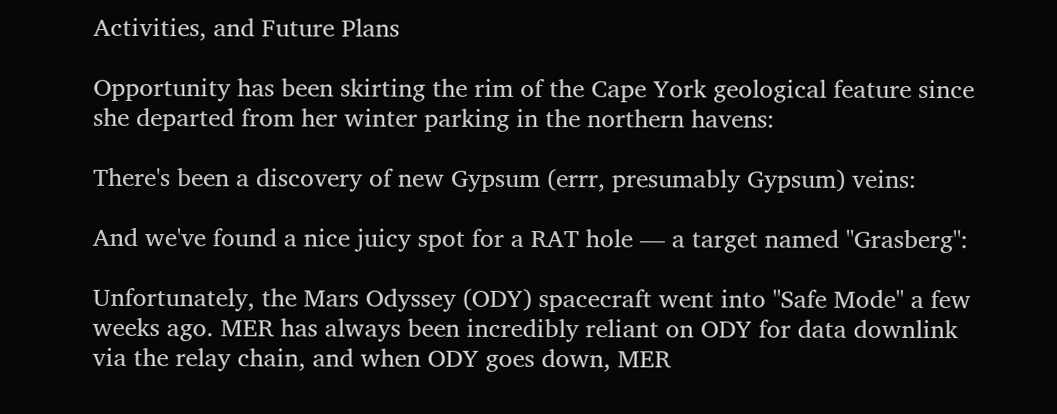Activities, and Future Plans

Opportunity has been skirting the rim of the Cape York geological feature since she departed from her winter parking in the northern havens:

There's been a discovery of new Gypsum (errr, presumably Gypsum) veins:

And we've found a nice juicy spot for a RAT hole — a target named "Grasberg":

Unfortunately, the Mars Odyssey (ODY) spacecraft went into "Safe Mode" a few weeks ago. MER has always been incredibly reliant on ODY for data downlink via the relay chain, and when ODY goes down, MER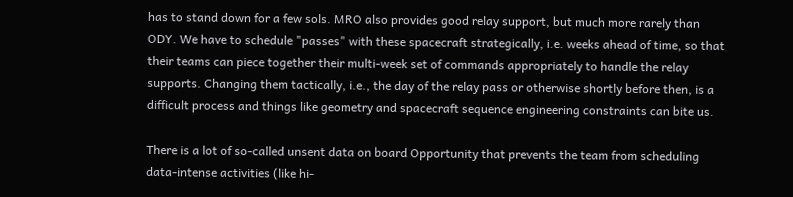has to stand down for a few sols. MRO also provides good relay support, but much more rarely than ODY. We have to schedule "passes" with these spacecraft strategically, i.e. weeks ahead of time, so that their teams can piece together their multi-week set of commands appropriately to handle the relay supports. Changing them tactically, i.e., the day of the relay pass or otherwise shortly before then, is a difficult process and things like geometry and spacecraft sequence engineering constraints can bite us.

There is a lot of so-called unsent data on board Opportunity that prevents the team from scheduling data-intense activities (like hi-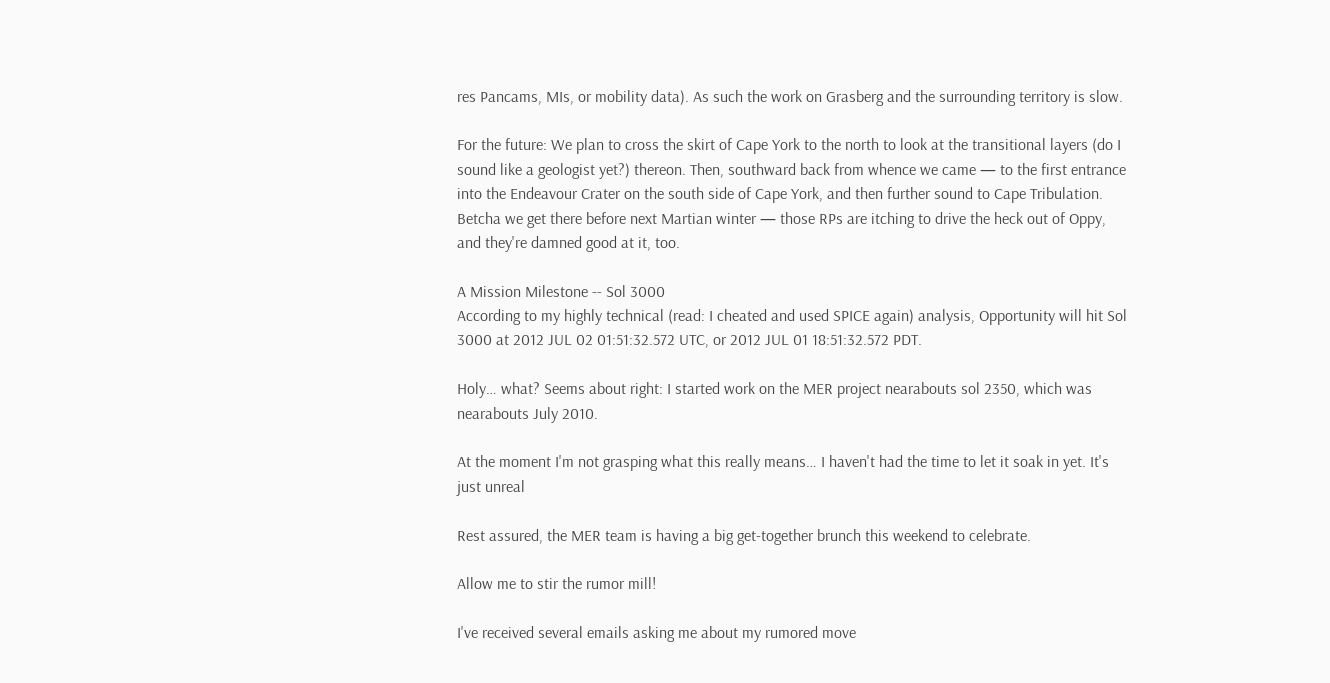res Pancams, MIs, or mobility data). As such the work on Grasberg and the surrounding territory is slow.

For the future: We plan to cross the skirt of Cape York to the north to look at the transitional layers (do I sound like a geologist yet?) thereon. Then, southward back from whence we came — to the first entrance into the Endeavour Crater on the south side of Cape York, and then further sound to Cape Tribulation. Betcha we get there before next Martian winter — those RPs are itching to drive the heck out of Oppy, and they're damned good at it, too.

A Mission Milestone -- Sol 3000
According to my highly technical (read: I cheated and used SPICE again) analysis, Opportunity will hit Sol 3000 at 2012 JUL 02 01:51:32.572 UTC, or 2012 JUL 01 18:51:32.572 PDT.

Holy… what? Seems about right: I started work on the MER project nearabouts sol 2350, which was nearabouts July 2010.

At the moment I'm not grasping what this really means… I haven't had the time to let it soak in yet. It's just unreal

Rest assured, the MER team is having a big get-together brunch this weekend to celebrate.

Allow me to stir the rumor mill!

I've received several emails asking me about my rumored move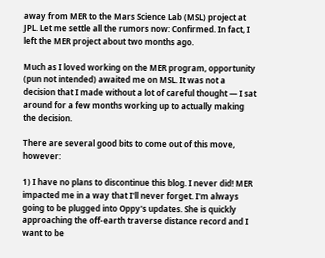away from MER to the Mars Science Lab (MSL) project at JPL. Let me settle all the rumors now: Confirmed. In fact, I left the MER project about two months ago.

Much as I loved working on the MER program, opportunity (pun not intended) awaited me on MSL. It was not a decision that I made without a lot of careful thought — I sat around for a few months working up to actually making the decision.

There are several good bits to come out of this move, however:

1) I have no plans to discontinue this blog. I never did! MER impacted me in a way that I'll never forget. I'm always going to be plugged into Oppy's updates. She is quickly approaching the off-earth traverse distance record and I want to be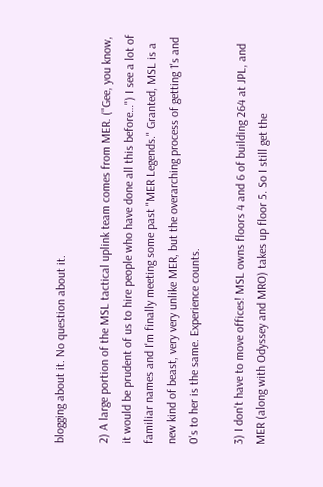blogging about it. No question about it.

2) A large portion of the MSL tactical uplink team comes from MER. ("Gee, you know, it would be prudent of us to hire people who have done all this before…") I see a lot of familiar names and I'm finally meeting some past "MER Legends." Granted, MSL is a new kind of beast, very very unlike MER, but the overarching process of getting 1's and 0's to her is the same. Experience counts.

3) I don't have to move offices! MSL owns floors 4 and 6 of building 264 at JPL, and MER (along with Odyssey and MRO) takes up floor 5. So I still get the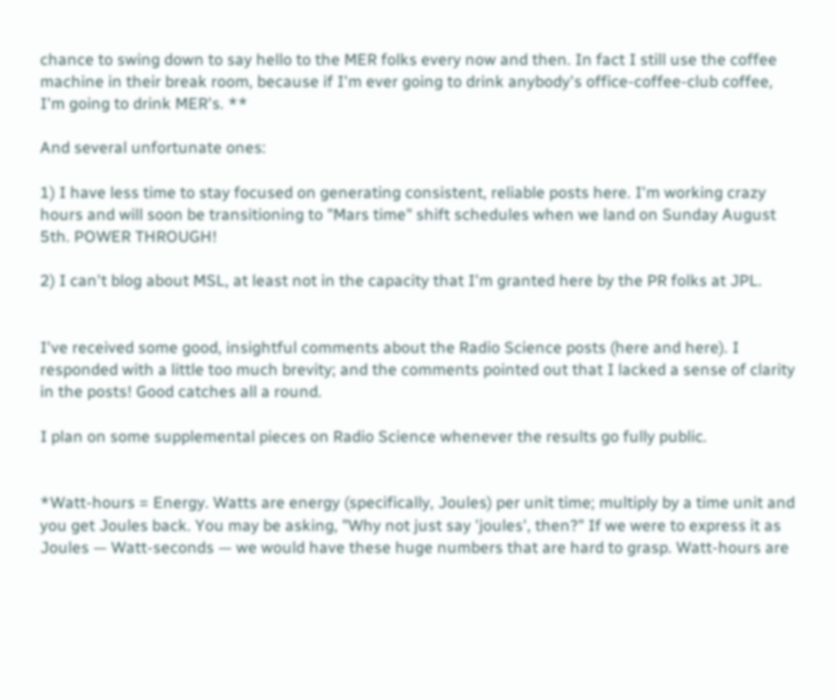chance to swing down to say hello to the MER folks every now and then. In fact I still use the coffee machine in their break room, because if I'm ever going to drink anybody's office-coffee-club coffee, I'm going to drink MER's. **

And several unfortunate ones:

1) I have less time to stay focused on generating consistent, reliable posts here. I'm working crazy hours and will soon be transitioning to "Mars time" shift schedules when we land on Sunday August 5th. POWER THROUGH!

2) I can't blog about MSL, at least not in the capacity that I'm granted here by the PR folks at JPL.


I've received some good, insightful comments about the Radio Science posts (here and here). I responded with a little too much brevity; and the comments pointed out that I lacked a sense of clarity in the posts! Good catches all a round.

I plan on some supplemental pieces on Radio Science whenever the results go fully public.


*Watt-hours = Energy. Watts are energy (specifically, Joules) per unit time; multiply by a time unit and you get Joules back. You may be asking, "Why not just say 'joules', then?" If we were to express it as Joules — Watt-seconds — we would have these huge numbers that are hard to grasp. Watt-hours are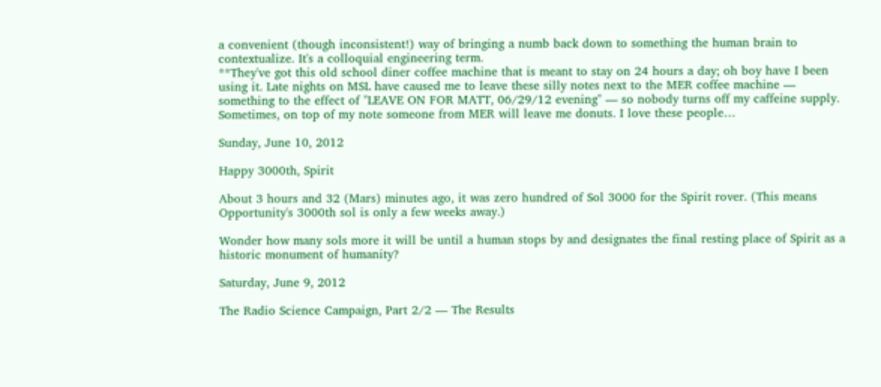a convenient (though inconsistent!) way of bringing a numb back down to something the human brain to contextualize. It's a colloquial engineering term.
**They've got this old school diner coffee machine that is meant to stay on 24 hours a day; oh boy have I been using it. Late nights on MSL have caused me to leave these silly notes next to the MER coffee machine — something to the effect of "LEAVE ON FOR MATT, 06/29/12 evening" — so nobody turns off my caffeine supply. Sometimes, on top of my note someone from MER will leave me donuts. I love these people…

Sunday, June 10, 2012

Happy 3000th, Spirit

About 3 hours and 32 (Mars) minutes ago, it was zero hundred of Sol 3000 for the Spirit rover. (This means Opportunity's 3000th sol is only a few weeks away.)

Wonder how many sols more it will be until a human stops by and designates the final resting place of Spirit as a historic monument of humanity?

Saturday, June 9, 2012

The Radio Science Campaign, Part 2/2 — The Results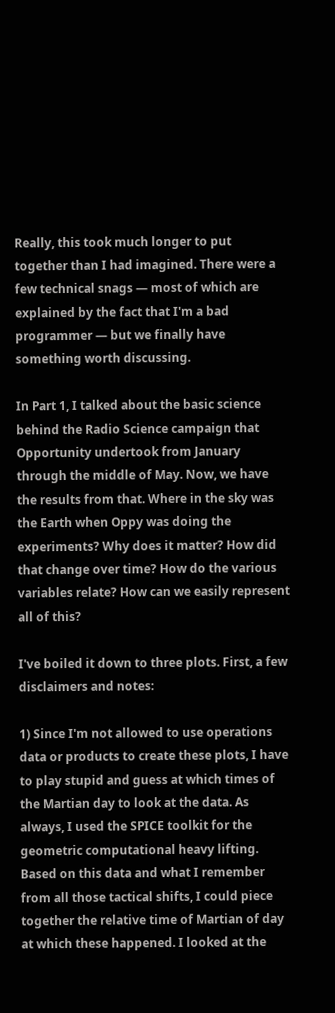Really, this took much longer to put together than I had imagined. There were a few technical snags — most of which are explained by the fact that I'm a bad programmer — but we finally have something worth discussing.

In Part 1, I talked about the basic science behind the Radio Science campaign that Opportunity undertook from January through the middle of May. Now, we have the results from that. Where in the sky was the Earth when Oppy was doing the experiments? Why does it matter? How did that change over time? How do the various variables relate? How can we easily represent all of this?

I've boiled it down to three plots. First, a few disclaimers and notes:

1) Since I'm not allowed to use operations data or products to create these plots, I have to play stupid and guess at which times of the Martian day to look at the data. As always, I used the SPICE toolkit for the geometric computational heavy lifting. Based on this data and what I remember from all those tactical shifts, I could piece together the relative time of Martian of day at which these happened. I looked at the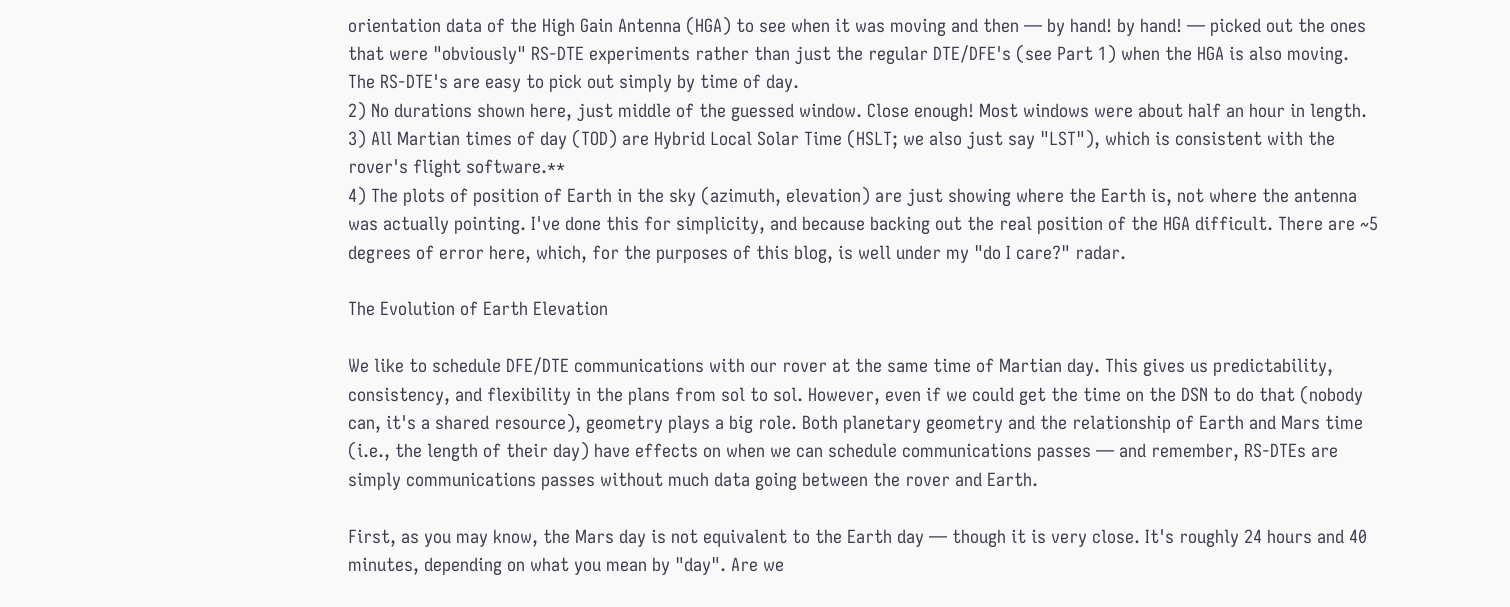orientation data of the High Gain Antenna (HGA) to see when it was moving and then — by hand! by hand! — picked out the ones that were "obviously" RS-DTE experiments rather than just the regular DTE/DFE's (see Part 1) when the HGA is also moving. The RS-DTE's are easy to pick out simply by time of day.
2) No durations shown here, just middle of the guessed window. Close enough! Most windows were about half an hour in length.
3) All Martian times of day (TOD) are Hybrid Local Solar Time (HSLT; we also just say "LST"), which is consistent with the rover's flight software.**
4) The plots of position of Earth in the sky (azimuth, elevation) are just showing where the Earth is, not where the antenna was actually pointing. I've done this for simplicity, and because backing out the real position of the HGA difficult. There are ~5 degrees of error here, which, for the purposes of this blog, is well under my "do I care?" radar.

The Evolution of Earth Elevation

We like to schedule DFE/DTE communications with our rover at the same time of Martian day. This gives us predictability, consistency, and flexibility in the plans from sol to sol. However, even if we could get the time on the DSN to do that (nobody can, it's a shared resource), geometry plays a big role. Both planetary geometry and the relationship of Earth and Mars time (i.e., the length of their day) have effects on when we can schedule communications passes — and remember, RS-DTEs are simply communications passes without much data going between the rover and Earth.

First, as you may know, the Mars day is not equivalent to the Earth day — though it is very close. It's roughly 24 hours and 40 minutes, depending on what you mean by "day". Are we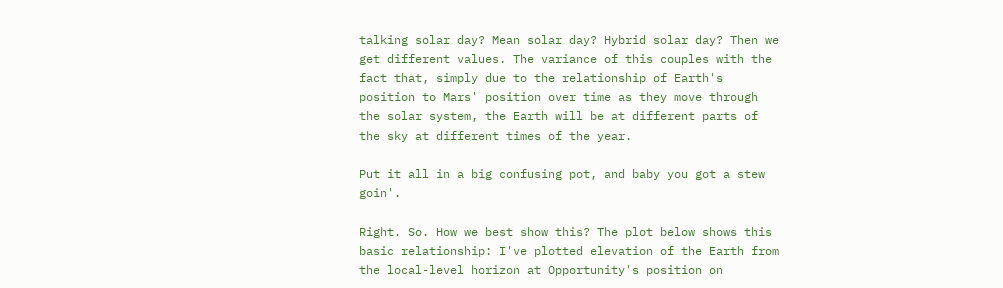talking solar day? Mean solar day? Hybrid solar day? Then we get different values. The variance of this couples with the fact that, simply due to the relationship of Earth's position to Mars' position over time as they move through the solar system, the Earth will be at different parts of the sky at different times of the year.

Put it all in a big confusing pot, and baby you got a stew goin'.

Right. So. How we best show this? The plot below shows this basic relationship: I've plotted elevation of the Earth from the local-level horizon at Opportunity's position on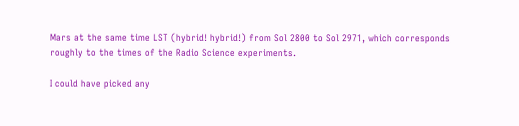Mars at the same time LST (hybrid! hybrid!) from Sol 2800 to Sol 2971, which corresponds roughly to the times of the Radio Science experiments.

I could have picked any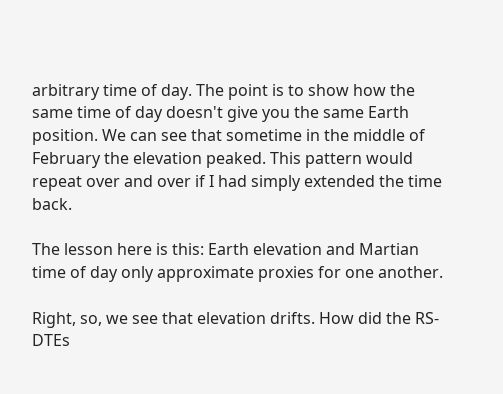arbitrary time of day. The point is to show how the same time of day doesn't give you the same Earth position. We can see that sometime in the middle of February the elevation peaked. This pattern would repeat over and over if I had simply extended the time back.

The lesson here is this: Earth elevation and Martian time of day only approximate proxies for one another.

Right, so, we see that elevation drifts. How did the RS-DTEs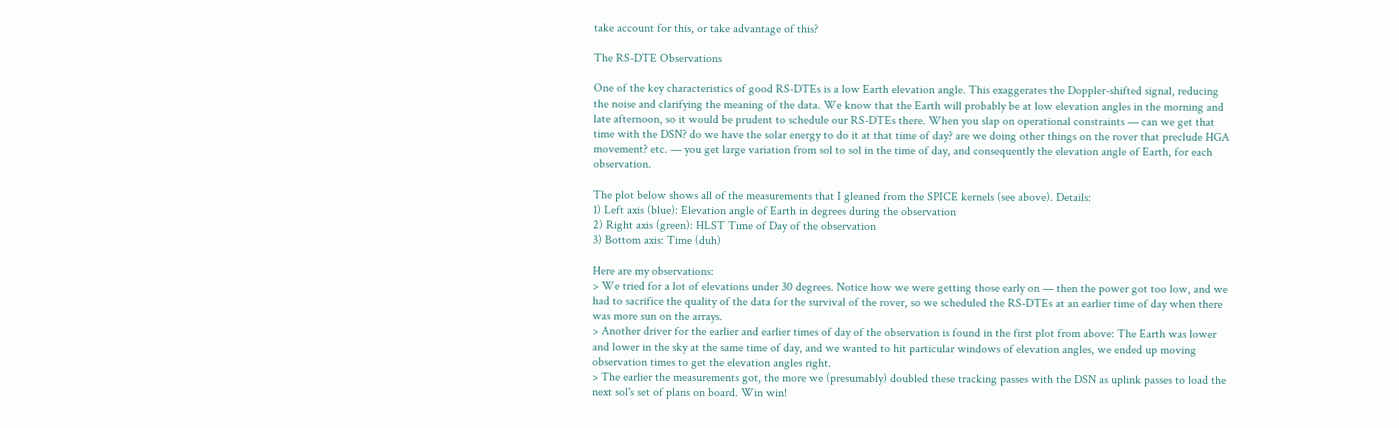take account for this, or take advantage of this?

The RS-DTE Observations

One of the key characteristics of good RS-DTEs is a low Earth elevation angle. This exaggerates the Doppler-shifted signal, reducing the noise and clarifying the meaning of the data. We know that the Earth will probably be at low elevation angles in the morning and late afternoon, so it would be prudent to schedule our RS-DTEs there. When you slap on operational constraints — can we get that time with the DSN? do we have the solar energy to do it at that time of day? are we doing other things on the rover that preclude HGA movement? etc. — you get large variation from sol to sol in the time of day, and consequently the elevation angle of Earth, for each observation.

The plot below shows all of the measurements that I gleaned from the SPICE kernels (see above). Details:
1) Left axis (blue): Elevation angle of Earth in degrees during the observation
2) Right axis (green): HLST Time of Day of the observation
3) Bottom axis: Time (duh)

Here are my observations:
> We tried for a lot of elevations under 30 degrees. Notice how we were getting those early on — then the power got too low, and we had to sacrifice the quality of the data for the survival of the rover, so we scheduled the RS-DTEs at an earlier time of day when there was more sun on the arrays.
> Another driver for the earlier and earlier times of day of the observation is found in the first plot from above: The Earth was lower and lower in the sky at the same time of day, and we wanted to hit particular windows of elevation angles, we ended up moving observation times to get the elevation angles right.
> The earlier the measurements got, the more we (presumably) doubled these tracking passes with the DSN as uplink passes to load the next sol's set of plans on board. Win win!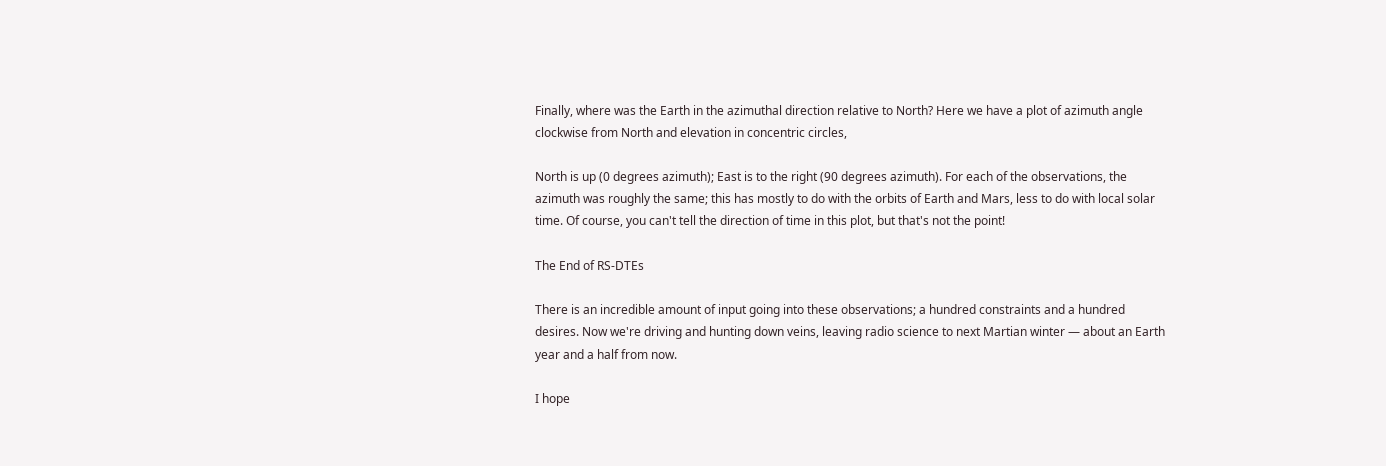Finally, where was the Earth in the azimuthal direction relative to North? Here we have a plot of azimuth angle clockwise from North and elevation in concentric circles,

North is up (0 degrees azimuth); East is to the right (90 degrees azimuth). For each of the observations, the azimuth was roughly the same; this has mostly to do with the orbits of Earth and Mars, less to do with local solar time. Of course, you can't tell the direction of time in this plot, but that's not the point!

The End of RS-DTEs

There is an incredible amount of input going into these observations; a hundred constraints and a hundred desires. Now we're driving and hunting down veins, leaving radio science to next Martian winter — about an Earth year and a half from now.

I hope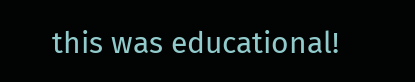this was educational!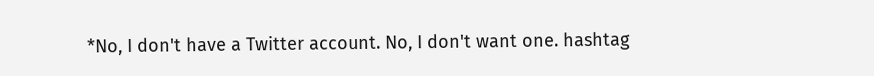*No, I don't have a Twitter account. No, I don't want one. hashtag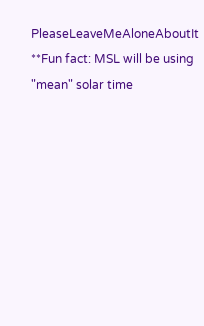PleaseLeaveMeAloneAboutIt
**Fun fact: MSL will be using "mean" solar time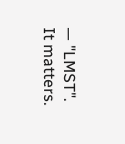— "LMST". It matters.